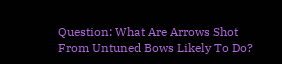Question: What Are Arrows Shot From Untuned Bows Likely To Do?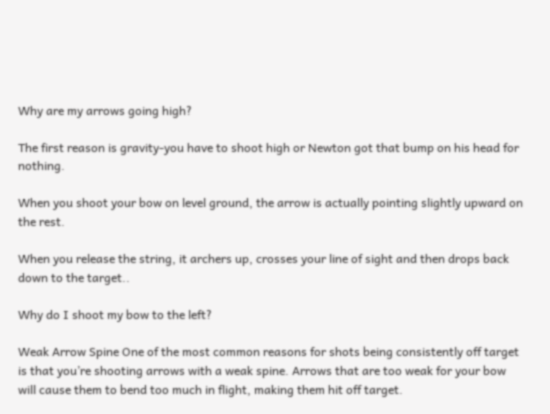Why are my arrows going high?

The first reason is gravity-you have to shoot high or Newton got that bump on his head for nothing.

When you shoot your bow on level ground, the arrow is actually pointing slightly upward on the rest.

When you release the string, it archers up, crosses your line of sight and then drops back down to the target..

Why do I shoot my bow to the left?

Weak Arrow Spine One of the most common reasons for shots being consistently off target is that you’re shooting arrows with a weak spine. Arrows that are too weak for your bow will cause them to bend too much in flight, making them hit off target.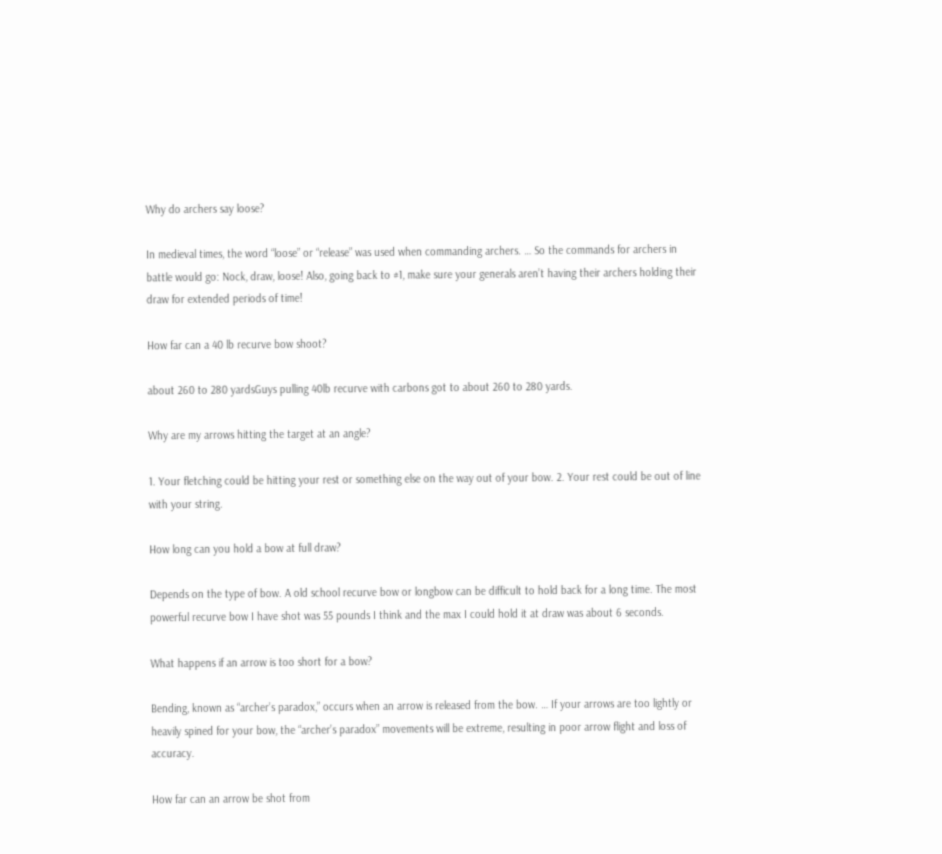Why do archers say loose?

In medieval times, the word “loose” or “release” was used when commanding archers. … So the commands for archers in battle would go: Nock, draw, loose! Also, going back to #1, make sure your generals aren’t having their archers holding their draw for extended periods of time!

How far can a 40 lb recurve bow shoot?

about 260 to 280 yardsGuys pulling 40lb recurve with carbons got to about 260 to 280 yards.

Why are my arrows hitting the target at an angle?

1. Your fletching could be hitting your rest or something else on the way out of your bow. 2. Your rest could be out of line with your string.

How long can you hold a bow at full draw?

Depends on the type of bow. A old school recurve bow or longbow can be difficult to hold back for a long time. The most powerful recurve bow I have shot was 55 pounds I think and the max I could hold it at draw was about 6 seconds.

What happens if an arrow is too short for a bow?

Bending, known as “archer’s paradox,” occurs when an arrow is released from the bow. … If your arrows are too lightly or heavily spined for your bow, the “archer’s paradox” movements will be extreme, resulting in poor arrow flight and loss of accuracy.

How far can an arrow be shot from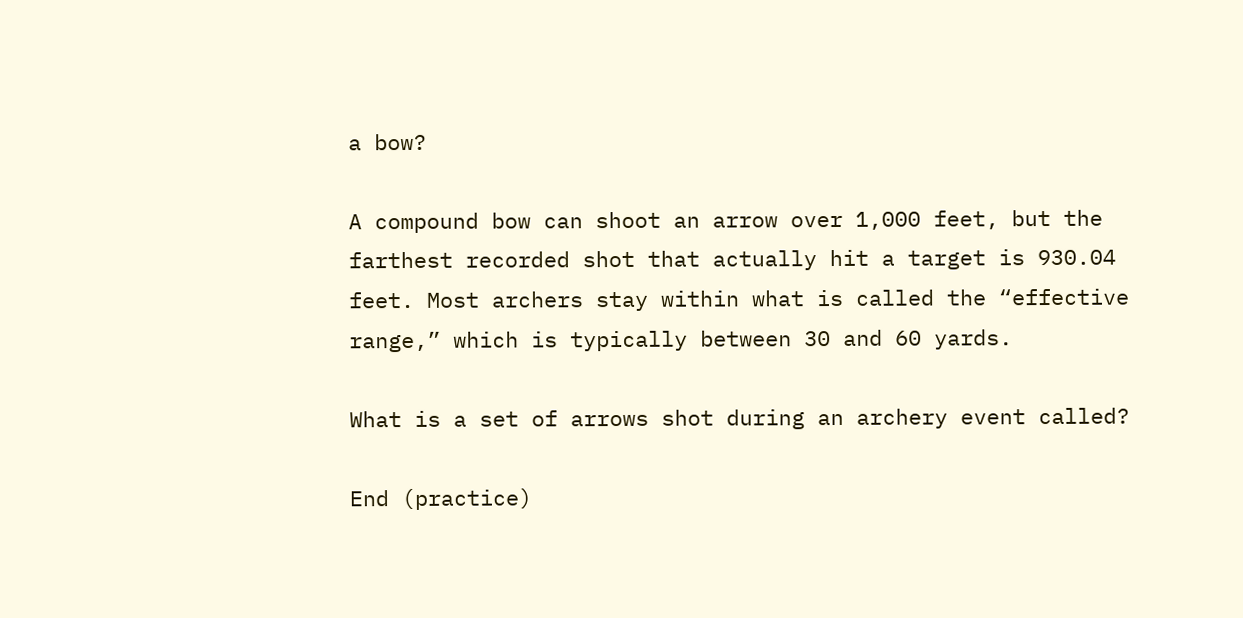a bow?

A compound bow can shoot an arrow over 1,000 feet, but the farthest recorded shot that actually hit a target is 930.04 feet. Most archers stay within what is called the “effective range,” which is typically between 30 and 60 yards.

What is a set of arrows shot during an archery event called?

End (practice)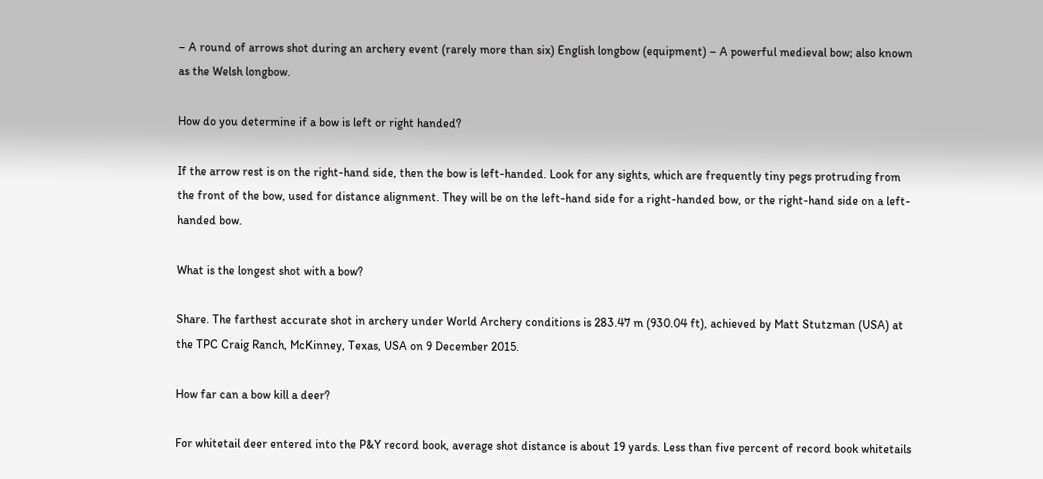– A round of arrows shot during an archery event (rarely more than six) English longbow (equipment) – A powerful medieval bow; also known as the Welsh longbow.

How do you determine if a bow is left or right handed?

If the arrow rest is on the right-hand side, then the bow is left-handed. Look for any sights, which are frequently tiny pegs protruding from the front of the bow, used for distance alignment. They will be on the left-hand side for a right-handed bow, or the right-hand side on a left-handed bow.

What is the longest shot with a bow?

Share. The farthest accurate shot in archery under World Archery conditions is 283.47 m (930.04 ft), achieved by Matt Stutzman (USA) at the TPC Craig Ranch, McKinney, Texas, USA on 9 December 2015.

How far can a bow kill a deer?

For whitetail deer entered into the P&Y record book, average shot distance is about 19 yards. Less than five percent of record book whitetails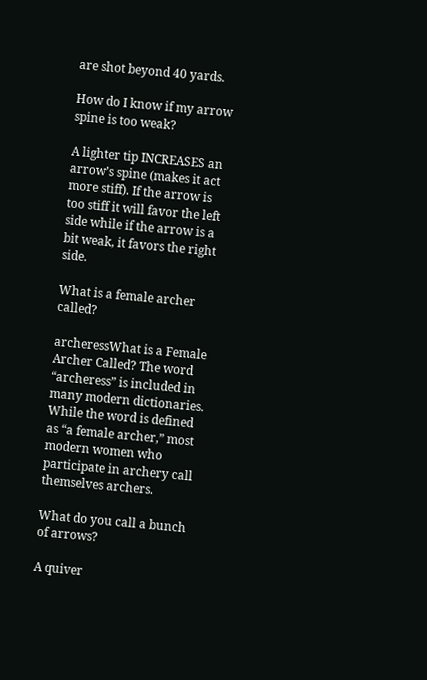are shot beyond 40 yards.

How do I know if my arrow spine is too weak?

A lighter tip INCREASES an arrow’s spine (makes it act more stiff). If the arrow is too stiff it will favor the left side while if the arrow is a bit weak, it favors the right side.

What is a female archer called?

archeressWhat is a Female Archer Called? The word “archeress” is included in many modern dictionaries. While the word is defined as “a female archer,” most modern women who participate in archery call themselves archers.

What do you call a bunch of arrows?

A quiver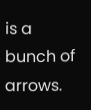is a bunch of arrows.